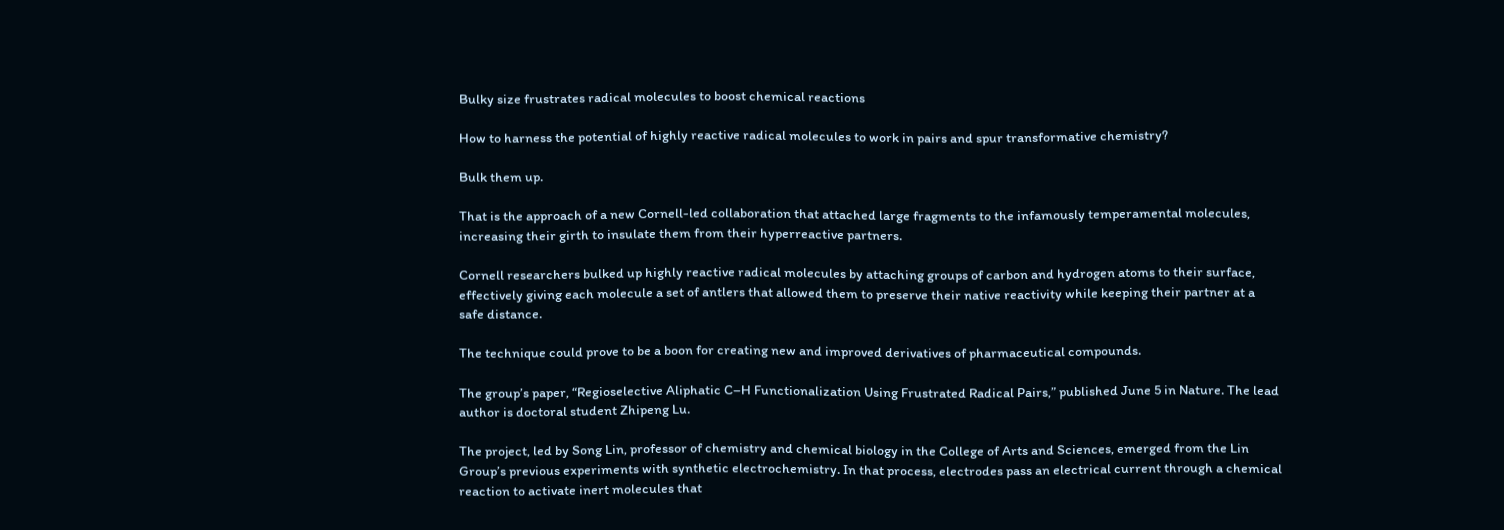Bulky size frustrates radical molecules to boost chemical reactions

How to harness the potential of highly reactive radical molecules to work in pairs and spur transformative chemistry?

Bulk them up.

That is the approach of a new Cornell-led collaboration that attached large fragments to the infamously temperamental molecules, increasing their girth to insulate them from their hyperreactive partners.

Cornell researchers bulked up highly reactive radical molecules by attaching groups of carbon and hydrogen atoms to their surface, effectively giving each molecule a set of antlers that allowed them to preserve their native reactivity while keeping their partner at a safe distance.

The technique could prove to be a boon for creating new and improved derivatives of pharmaceutical compounds.

The group’s paper, “Regioselective Aliphatic C–H Functionalization Using Frustrated Radical Pairs,” published June 5 in Nature. The lead author is doctoral student Zhipeng Lu.

The project, led by Song Lin, professor of chemistry and chemical biology in the College of Arts and Sciences, emerged from the Lin Group’s previous experiments with synthetic electrochemistry. In that process, electrodes pass an electrical current through a chemical reaction to activate inert molecules that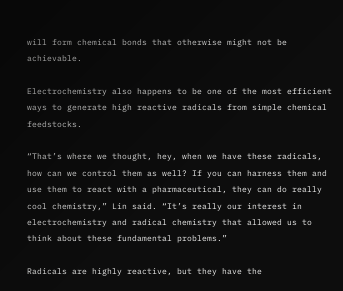will form chemical bonds that otherwise might not be achievable.

Electrochemistry also happens to be one of the most efficient ways to generate high reactive radicals from simple chemical feedstocks.

“That’s where we thought, hey, when we have these radicals, how can we control them as well? If you can harness them and use them to react with a pharmaceutical, they can do really cool chemistry,” Lin said. “It’s really our interest in electrochemistry and radical chemistry that allowed us to think about these fundamental problems.”

Radicals are highly reactive, but they have the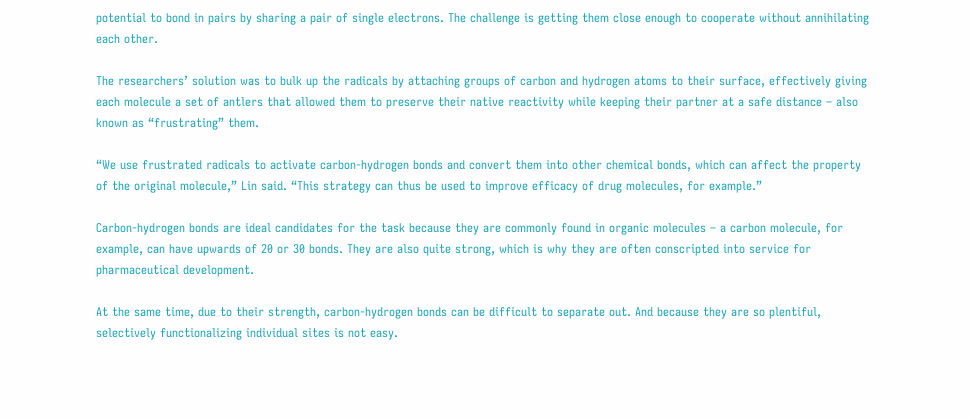potential to bond in pairs by sharing a pair of single electrons. The challenge is getting them close enough to cooperate without annihilating each other.

The researchers’ solution was to bulk up the radicals by attaching groups of carbon and hydrogen atoms to their surface, effectively giving each molecule a set of antlers that allowed them to preserve their native reactivity while keeping their partner at a safe distance – also known as “frustrating” them.

“We use frustrated radicals to activate carbon-hydrogen bonds and convert them into other chemical bonds, which can affect the property of the original molecule,” Lin said. “This strategy can thus be used to improve efficacy of drug molecules, for example.”

Carbon-hydrogen bonds are ideal candidates for the task because they are commonly found in organic molecules – a carbon molecule, for example, can have upwards of 20 or 30 bonds. They are also quite strong, which is why they are often conscripted into service for pharmaceutical development.

At the same time, due to their strength, carbon-hydrogen bonds can be difficult to separate out. And because they are so plentiful, selectively functionalizing individual sites is not easy.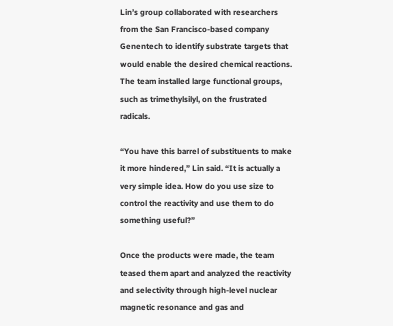Lin’s group collaborated with researchers from the San Francisco-based company Genentech to identify substrate targets that would enable the desired chemical reactions. The team installed large functional groups, such as trimethylsilyl, on the frustrated radicals.

“You have this barrel of substituents to make it more hindered,” Lin said. “It is actually a very simple idea. How do you use size to control the reactivity and use them to do something useful?”

Once the products were made, the team teased them apart and analyzed the reactivity and selectivity through high-level nuclear magnetic resonance and gas and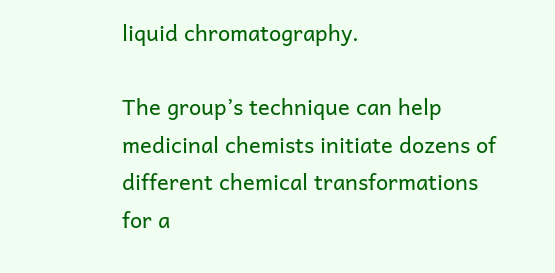liquid chromatography.

The group’s technique can help medicinal chemists initiate dozens of different chemical transformations for a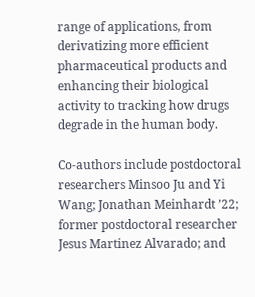range of applications, from derivatizing more efficient pharmaceutical products and enhancing their biological activity to tracking how drugs degrade in the human body.

Co-authors include postdoctoral researchers Minsoo Ju and Yi Wang; Jonathan Meinhardt ’22; former postdoctoral researcher Jesus Martinez Alvarado; and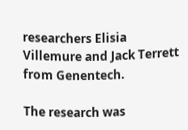researchers Elisia Villemure and Jack Terrett from Genentech.

The research was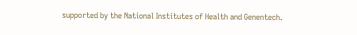supported by the National Institutes of Health and Genentech.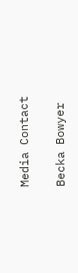Media Contact

Becka Bowyer